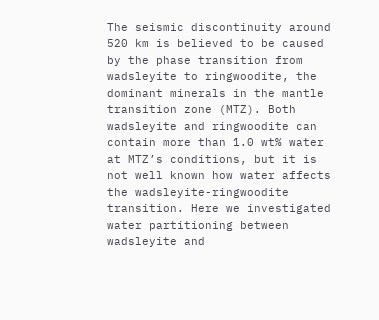The seismic discontinuity around 520 km is believed to be caused by the phase transition from wadsleyite to ringwoodite, the dominant minerals in the mantle transition zone (MTZ). Both wadsleyite and ringwoodite can contain more than 1.0 wt% water at MTZ’s conditions, but it is not well known how water affects the wadsleyite-ringwoodite transition. Here we investigated water partitioning between wadsleyite and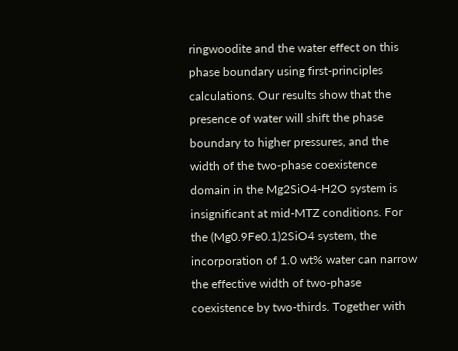ringwoodite and the water effect on this phase boundary using first-principles calculations. Our results show that the presence of water will shift the phase boundary to higher pressures, and the width of the two-phase coexistence domain in the Mg2SiO4-H2O system is insignificant at mid-MTZ conditions. For the (Mg0.9Fe0.1)2SiO4 system, the incorporation of 1.0 wt% water can narrow the effective width of two-phase coexistence by two-thirds. Together with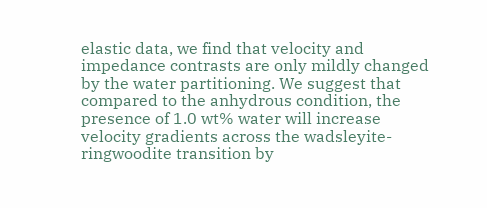elastic data, we find that velocity and impedance contrasts are only mildly changed by the water partitioning. We suggest that compared to the anhydrous condition, the presence of 1.0 wt% water will increase velocity gradients across the wadsleyite-ringwoodite transition by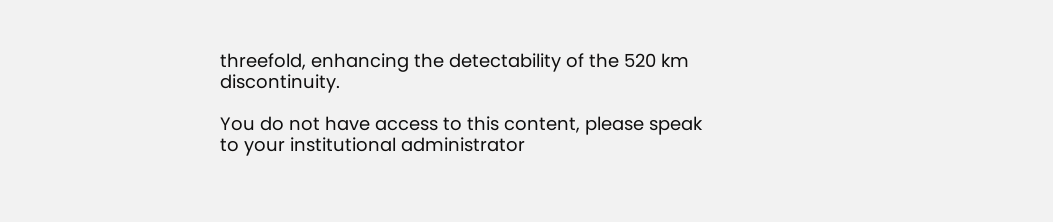threefold, enhancing the detectability of the 520 km discontinuity.

You do not have access to this content, please speak to your institutional administrator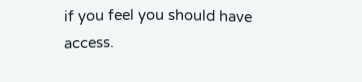if you feel you should have access.